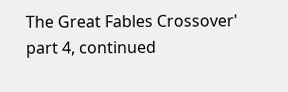The Great Fables Crossover' part 4, continued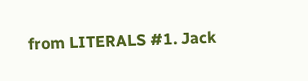from LITERALS #1. Jack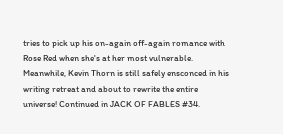tries to pick up his on-again off-again romance with Rose Red when she's at her most vulnerable. Meanwhile, Kevin Thorn is still safely ensconced in his writing retreat and about to rewrite the entire universe! Continued in JACK OF FABLES #34.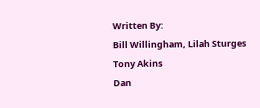Written By:
Bill Willingham, Lilah Sturges
Tony Akins
Dan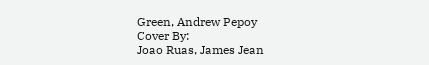Green, Andrew Pepoy
Cover By:
Joao Ruas, James Jean